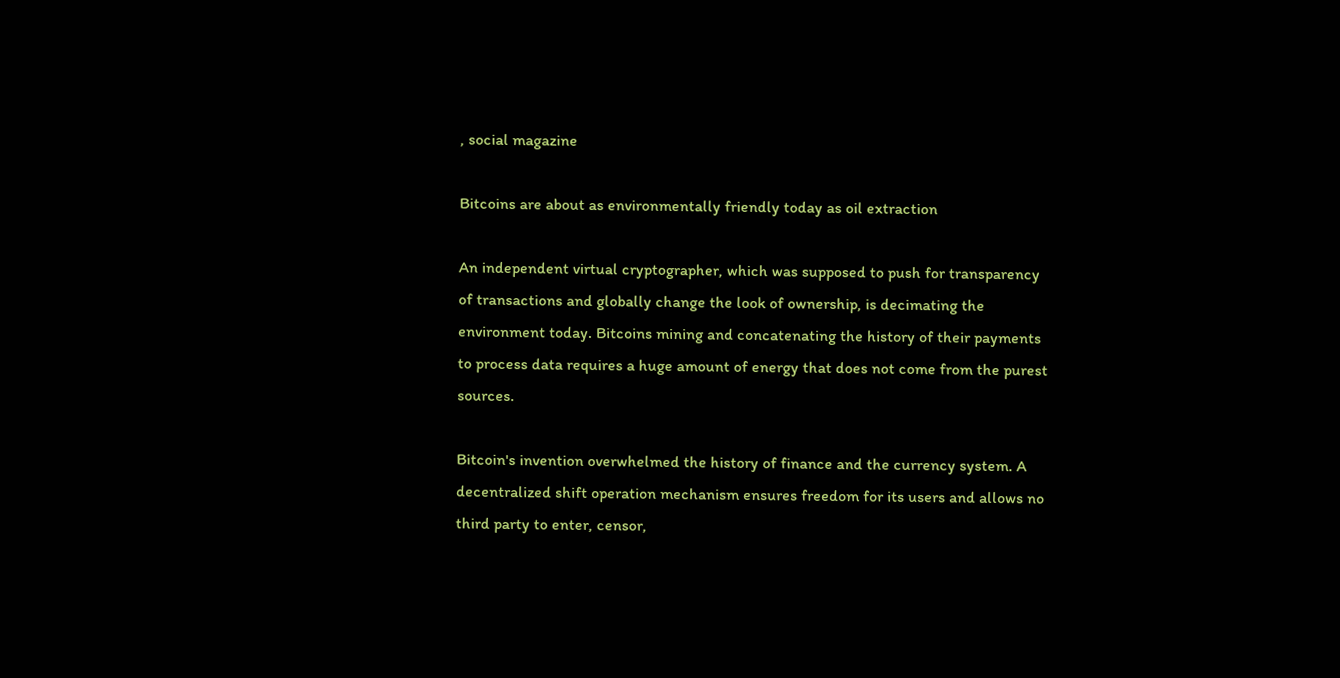, social magazine

Bitcoins are about as environmentally friendly today as oil extraction

An independent virtual cryptographer, which was supposed to push for transparency of transactions and globally change the look of ownership, is decimating the environment today. Bitcoins mining and concatenating the history of their payments to process data requires a huge amount of energy that does not come from the purest sources.

Bitcoin's invention overwhelmed the history of finance and the currency system. A decentralized shift operation mechanism ensures freedom for its users and allows no third party to enter, censor,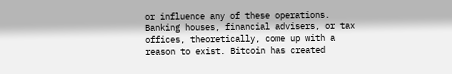or influence any of these operations. Banking houses, financial advisers, or tax offices, theoretically, come up with a reason to exist. Bitcoin has created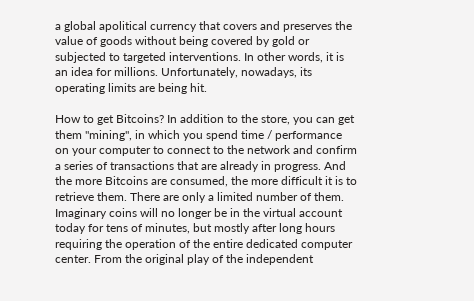a global apolitical currency that covers and preserves the value of goods without being covered by gold or subjected to targeted interventions. In other words, it is an idea for millions. Unfortunately, nowadays, its operating limits are being hit.

How to get Bitcoins? In addition to the store, you can get them "mining", in which you spend time / performance on your computer to connect to the network and confirm a series of transactions that are already in progress. And the more Bitcoins are consumed, the more difficult it is to retrieve them. There are only a limited number of them. Imaginary coins will no longer be in the virtual account today for tens of minutes, but mostly after long hours requiring the operation of the entire dedicated computer center. From the original play of the independent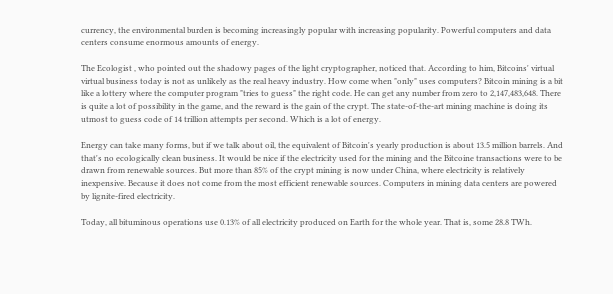currency, the environmental burden is becoming increasingly popular with increasing popularity. Powerful computers and data centers consume enormous amounts of energy.

The Ecologist , who pointed out the shadowy pages of the light cryptographer, noticed that. According to him, Bitcoins' virtual virtual business today is not as unlikely as the real heavy industry. How come when "only" uses computers? Bitcoin mining is a bit like a lottery where the computer program "tries to guess" the right code. He can get any number from zero to 2,147,483,648. There is quite a lot of possibility in the game, and the reward is the gain of the crypt. The state-of-the-art mining machine is doing its utmost to guess code of 14 trillion attempts per second. Which is a lot of energy.

Energy can take many forms, but if we talk about oil, the equivalent of Bitcoin's yearly production is about 13.5 million barrels. And that's no ecologically clean business. It would be nice if the electricity used for the mining and the Bitcoine transactions were to be drawn from renewable sources. But more than 85% of the crypt mining is now under China, where electricity is relatively inexpensive. Because it does not come from the most efficient renewable sources. Computers in mining data centers are powered by lignite-fired electricity.

Today, all bituminous operations use 0.13% of all electricity produced on Earth for the whole year. That is, some 28.8 TWh.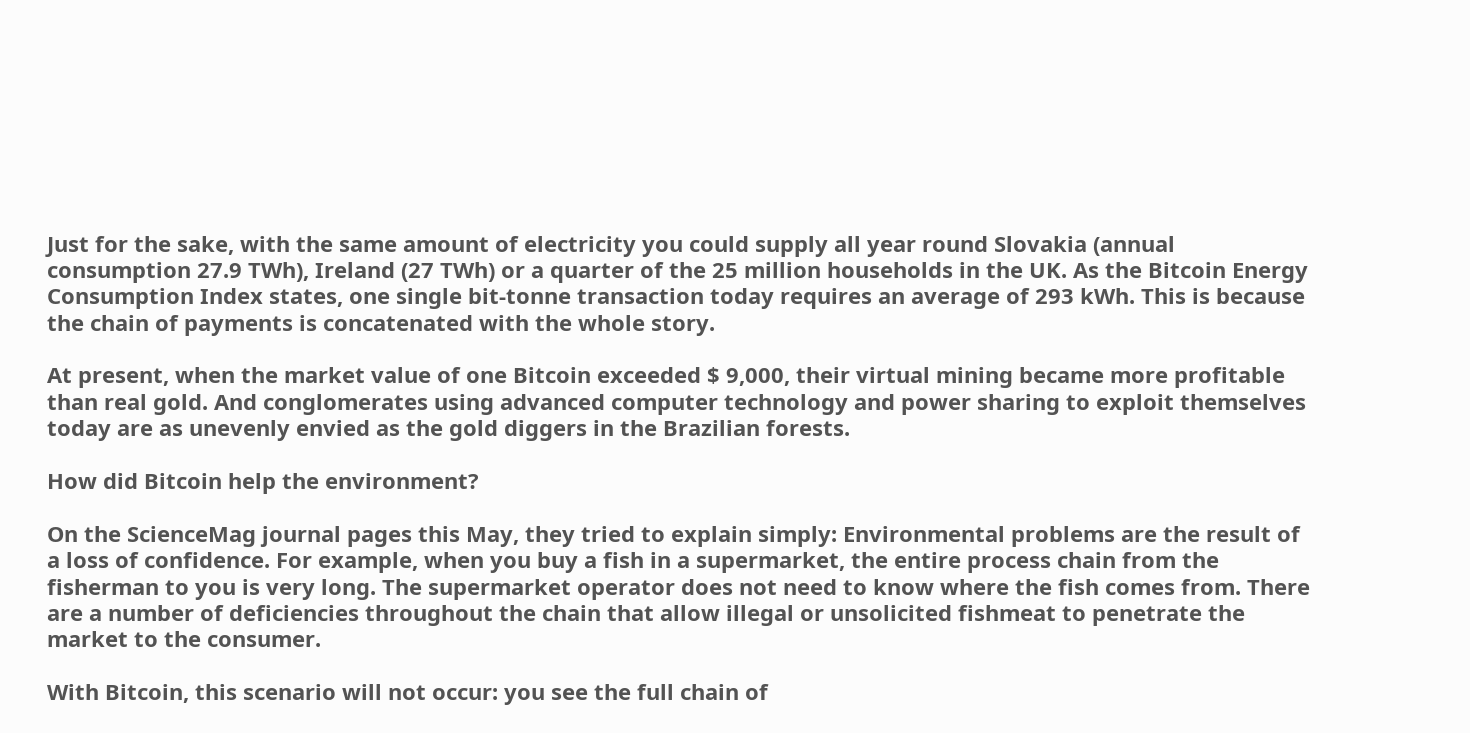Just for the sake, with the same amount of electricity you could supply all year round Slovakia (annual consumption 27.9 TWh), Ireland (27 TWh) or a quarter of the 25 million households in the UK. As the Bitcoin Energy Consumption Index states, one single bit-tonne transaction today requires an average of 293 kWh. This is because the chain of payments is concatenated with the whole story.

At present, when the market value of one Bitcoin exceeded $ 9,000, their virtual mining became more profitable than real gold. And conglomerates using advanced computer technology and power sharing to exploit themselves today are as unevenly envied as the gold diggers in the Brazilian forests.

How did Bitcoin help the environment?

On the ScienceMag journal pages this May, they tried to explain simply: Environmental problems are the result of a loss of confidence. For example, when you buy a fish in a supermarket, the entire process chain from the fisherman to you is very long. The supermarket operator does not need to know where the fish comes from. There are a number of deficiencies throughout the chain that allow illegal or unsolicited fishmeat to penetrate the market to the consumer.

With Bitcoin, this scenario will not occur: you see the full chain of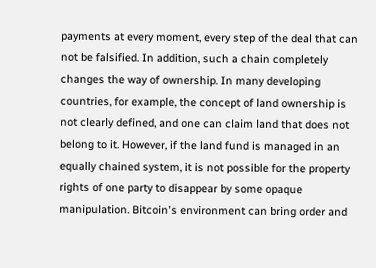payments at every moment, every step of the deal that can not be falsified. In addition, such a chain completely changes the way of ownership. In many developing countries, for example, the concept of land ownership is not clearly defined, and one can claim land that does not belong to it. However, if the land fund is managed in an equally chained system, it is not possible for the property rights of one party to disappear by some opaque manipulation. Bitcoin's environment can bring order and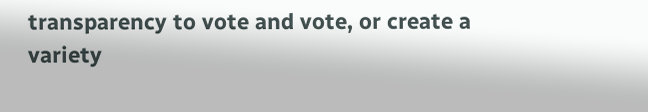transparency to vote and vote, or create a variety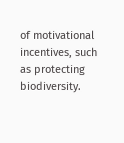of motivational incentives, such as protecting biodiversity.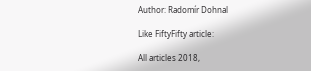Author: Radomír Dohnal

Like FiftyFifty article:

All articles 2018,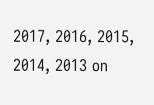2017, 2016, 2015, 2014, 2013 on